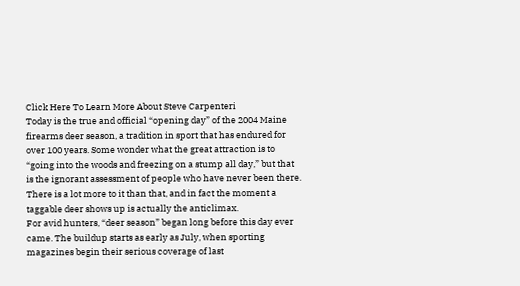Click Here To Learn More About Steve Carpenteri
Today is the true and official “opening day” of the 2004 Maine firearms deer season, a tradition in sport that has endured for over 100 years. Some wonder what the great attraction is to “going into the woods and freezing on a stump all day,” but that is the ignorant assessment of people who have never been there. There is a lot more to it than that, and in fact the moment a taggable deer shows up is actually the anticlimax.
For avid hunters, “deer season” began long before this day ever came. The buildup starts as early as July, when sporting magazines begin their serious coverage of last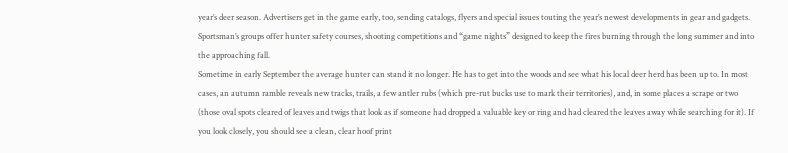year’s deer season. Advertisers get in the game early, too, sending catalogs, flyers and special issues touting the year’s newest developments in gear and gadgets. Sportsman’s groups offer hunter safety courses, shooting competitions and “game nights” designed to keep the fires burning through the long summer and into the approaching fall.
Sometime in early September the average hunter can stand it no longer. He has to get into the woods and see what his local deer herd has been up to. In most cases, an autumn ramble reveals new tracks, trails, a few antler rubs (which pre-rut bucks use to mark their territories), and, in some places a scrape or two (those oval spots cleared of leaves and twigs that look as if someone had dropped a valuable key or ring and had cleared the leaves away while searching for it). If you look closely, you should see a clean, clear hoof print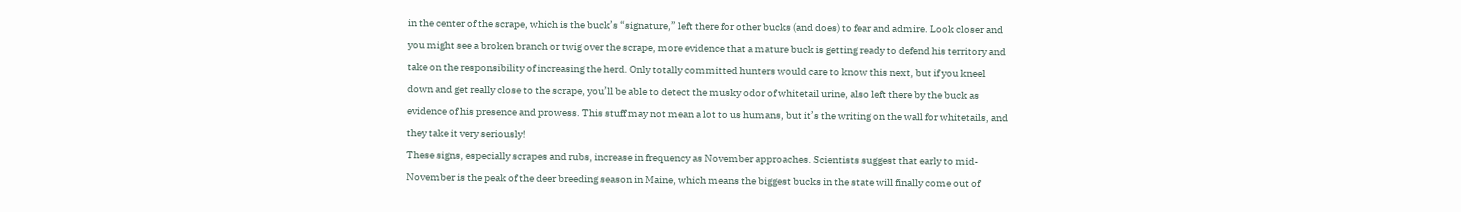in the center of the scrape, which is the buck’s “signature,” left there for other bucks (and does) to fear and admire. Look closer and you might see a broken branch or twig over the scrape, more evidence that a mature buck is getting ready to defend his territory and take on the responsibility of increasing the herd. Only totally committed hunters would care to know this next, but if you kneel down and get really close to the scrape, you’ll be able to detect the musky odor of whitetail urine, also left there by the buck as evidence of his presence and prowess. This stuff may not mean a lot to us humans, but it’s the writing on the wall for whitetails, and they take it very seriously!
These signs, especially scrapes and rubs, increase in frequency as November approaches. Scientists suggest that early to mid-November is the peak of the deer breeding season in Maine, which means the biggest bucks in the state will finally come out of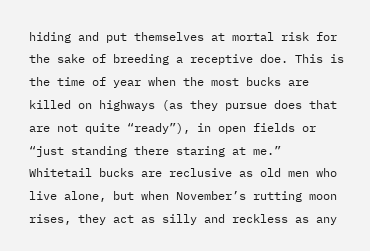hiding and put themselves at mortal risk for the sake of breeding a receptive doe. This is the time of year when the most bucks are killed on highways (as they pursue does that are not quite “ready”), in open fields or “just standing there staring at me.”
Whitetail bucks are reclusive as old men who live alone, but when November’s rutting moon rises, they act as silly and reckless as any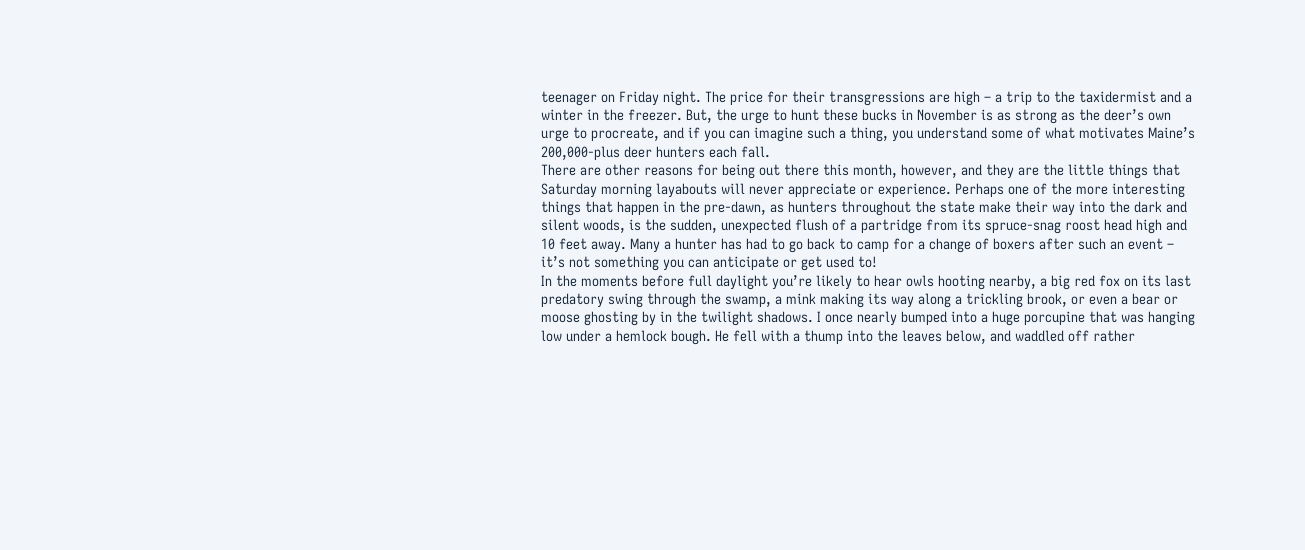teenager on Friday night. The price for their transgressions are high – a trip to the taxidermist and a winter in the freezer. But, the urge to hunt these bucks in November is as strong as the deer’s own urge to procreate, and if you can imagine such a thing, you understand some of what motivates Maine’s 200,000-plus deer hunters each fall.
There are other reasons for being out there this month, however, and they are the little things that Saturday morning layabouts will never appreciate or experience. Perhaps one of the more interesting things that happen in the pre-dawn, as hunters throughout the state make their way into the dark and silent woods, is the sudden, unexpected flush of a partridge from its spruce-snag roost head high and 10 feet away. Many a hunter has had to go back to camp for a change of boxers after such an event – it’s not something you can anticipate or get used to!
In the moments before full daylight you’re likely to hear owls hooting nearby, a big red fox on its last predatory swing through the swamp, a mink making its way along a trickling brook, or even a bear or moose ghosting by in the twilight shadows. I once nearly bumped into a huge porcupine that was hanging low under a hemlock bough. He fell with a thump into the leaves below, and waddled off rather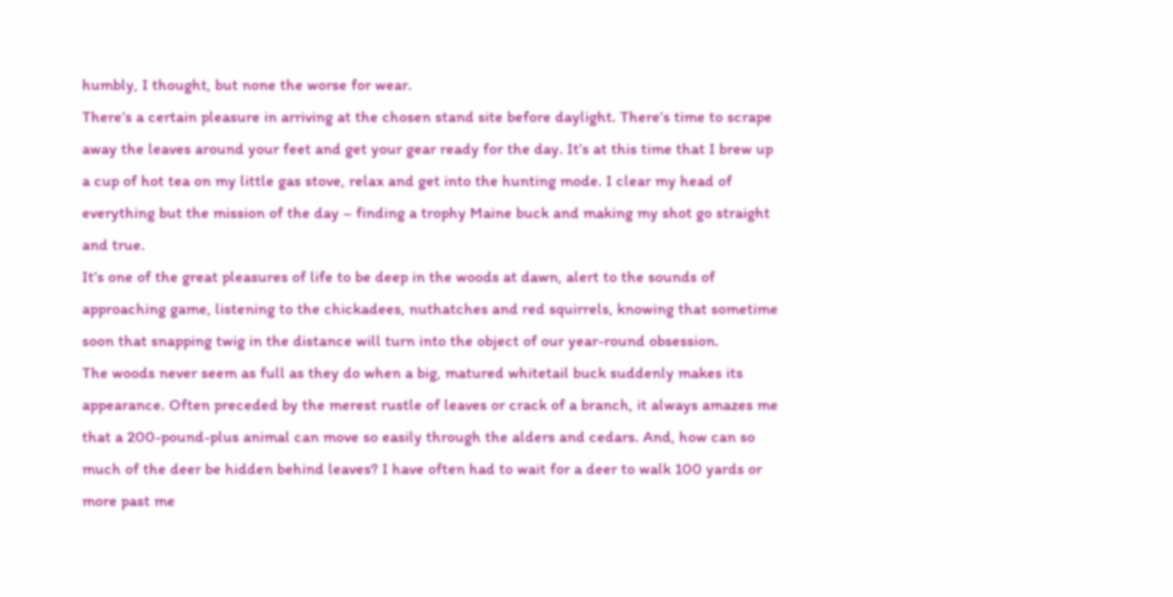humbly, I thought, but none the worse for wear.
There’s a certain pleasure in arriving at the chosen stand site before daylight. There’s time to scrape away the leaves around your feet and get your gear ready for the day. It’s at this time that I brew up a cup of hot tea on my little gas stove, relax and get into the hunting mode. I clear my head of everything but the mission of the day – finding a trophy Maine buck and making my shot go straight and true.
It’s one of the great pleasures of life to be deep in the woods at dawn, alert to the sounds of approaching game, listening to the chickadees, nuthatches and red squirrels, knowing that sometime soon that snapping twig in the distance will turn into the object of our year-round obsession.
The woods never seem as full as they do when a big, matured whitetail buck suddenly makes its appearance. Often preceded by the merest rustle of leaves or crack of a branch, it always amazes me that a 200-pound-plus animal can move so easily through the alders and cedars. And, how can so much of the deer be hidden behind leaves? I have often had to wait for a deer to walk 100 yards or more past me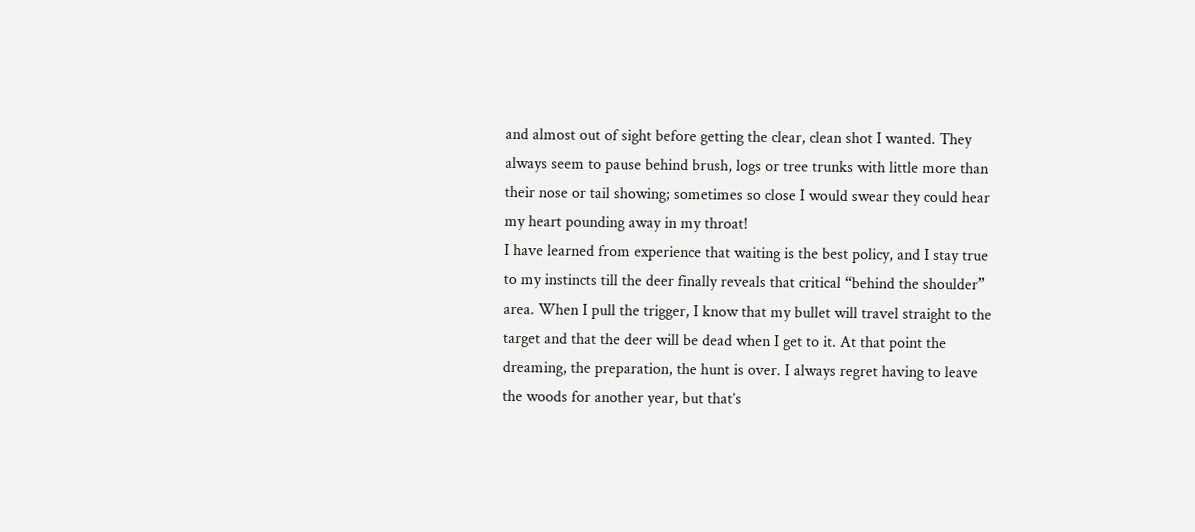and almost out of sight before getting the clear, clean shot I wanted. They always seem to pause behind brush, logs or tree trunks with little more than their nose or tail showing; sometimes so close I would swear they could hear my heart pounding away in my throat!
I have learned from experience that waiting is the best policy, and I stay true to my instincts till the deer finally reveals that critical “behind the shoulder” area. When I pull the trigger, I know that my bullet will travel straight to the target and that the deer will be dead when I get to it. At that point the dreaming, the preparation, the hunt is over. I always regret having to leave the woods for another year, but that’s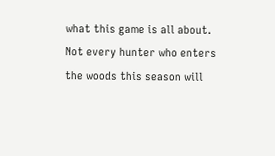what this game is all about. Not every hunter who enters the woods this season will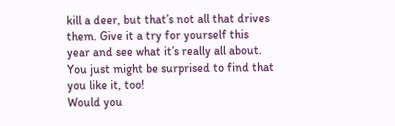kill a deer, but that’s not all that drives them. Give it a try for yourself this year and see what it’s really all about. You just might be surprised to find that you like it, too!
Would you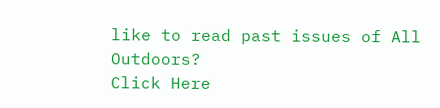like to read past issues of All Outdoors?
Click Here